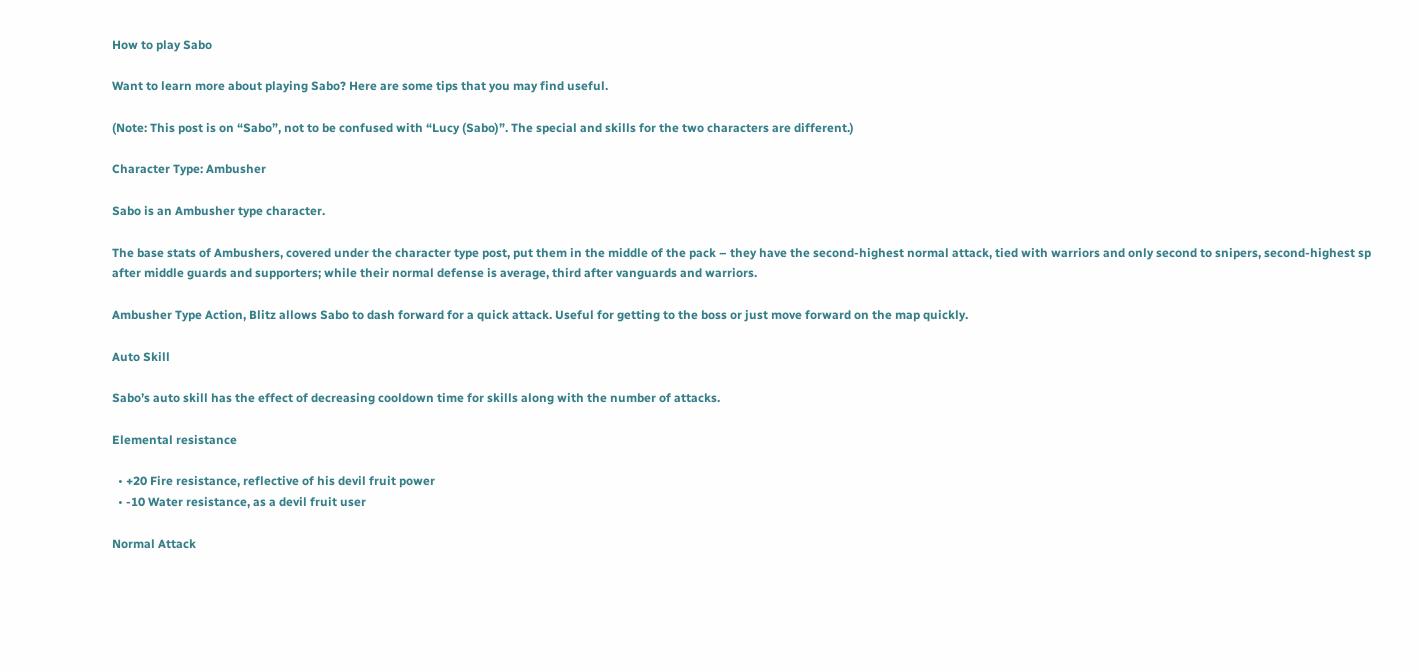How to play Sabo

Want to learn more about playing Sabo? Here are some tips that you may find useful.

(Note: This post is on “Sabo”, not to be confused with “Lucy (Sabo)”. The special and skills for the two characters are different.)

Character Type: Ambusher

Sabo is an Ambusher type character.

The base stats of Ambushers, covered under the character type post, put them in the middle of the pack – they have the second-highest normal attack, tied with warriors and only second to snipers, second-highest sp after middle guards and supporters; while their normal defense is average, third after vanguards and warriors.

Ambusher Type Action, Blitz allows Sabo to dash forward for a quick attack. Useful for getting to the boss or just move forward on the map quickly.

Auto Skill

Sabo’s auto skill has the effect of decreasing cooldown time for skills along with the number of attacks.

Elemental resistance

  • +20 Fire resistance, reflective of his devil fruit power
  • -10 Water resistance, as a devil fruit user

Normal Attack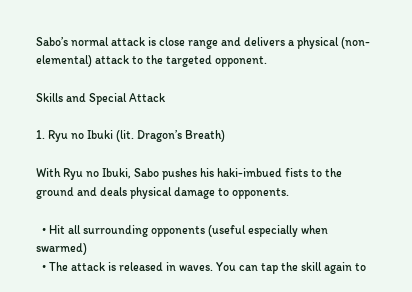Sabo’s normal attack is close range and delivers a physical (non-elemental) attack to the targeted opponent.

Skills and Special Attack

1. Ryu no Ibuki (lit. Dragon’s Breath)

With Ryu no Ibuki, Sabo pushes his haki-imbued fists to the ground and deals physical damage to opponents.

  • Hit all surrounding opponents (useful especially when swarmed)
  • The attack is released in waves. You can tap the skill again to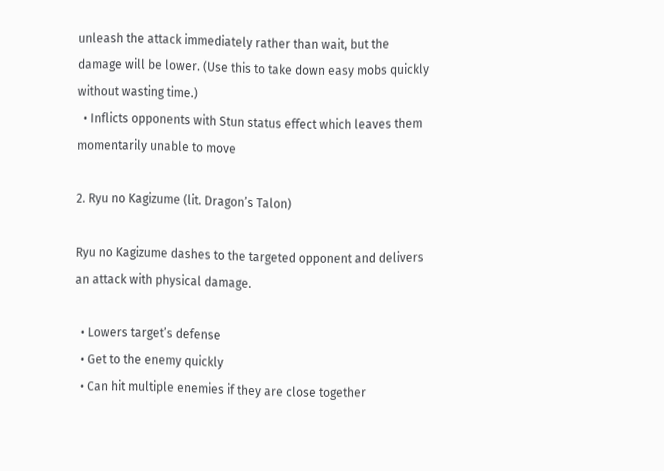unleash the attack immediately rather than wait, but the damage will be lower. (Use this to take down easy mobs quickly without wasting time.)
  • Inflicts opponents with Stun status effect which leaves them momentarily unable to move

2. Ryu no Kagizume (lit. Dragon’s Talon)

Ryu no Kagizume dashes to the targeted opponent and delivers an attack with physical damage.

  • Lowers target’s defense
  • Get to the enemy quickly
  • Can hit multiple enemies if they are close together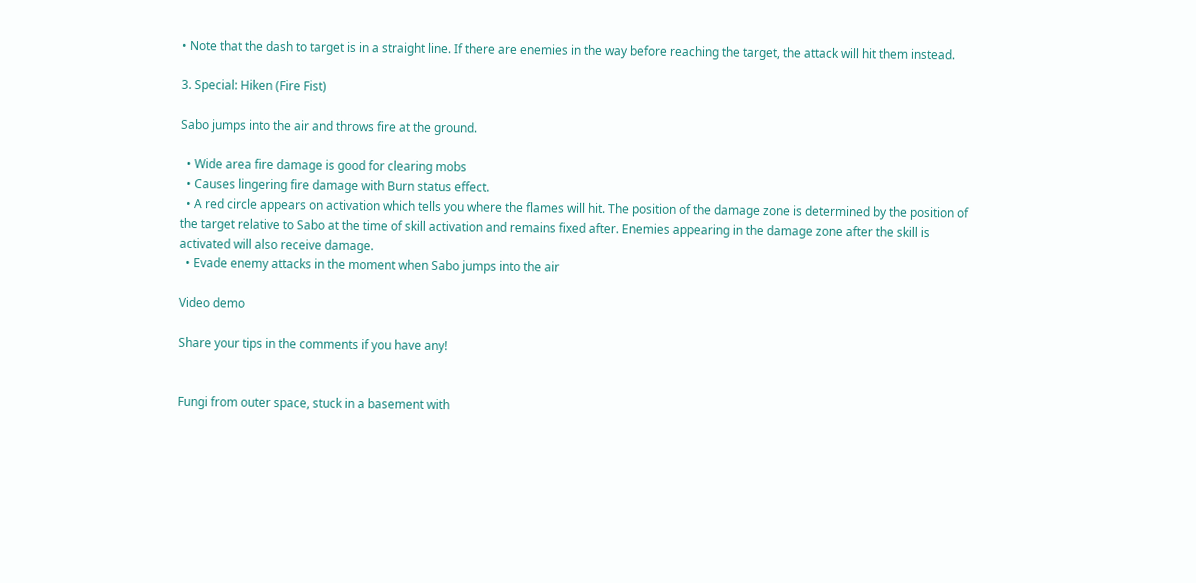• Note that the dash to target is in a straight line. If there are enemies in the way before reaching the target, the attack will hit them instead.

3. Special: Hiken (Fire Fist)

Sabo jumps into the air and throws fire at the ground.

  • Wide area fire damage is good for clearing mobs
  • Causes lingering fire damage with Burn status effect.
  • A red circle appears on activation which tells you where the flames will hit. The position of the damage zone is determined by the position of the target relative to Sabo at the time of skill activation and remains fixed after. Enemies appearing in the damage zone after the skill is activated will also receive damage.
  • Evade enemy attacks in the moment when Sabo jumps into the air

Video demo

Share your tips in the comments if you have any!


Fungi from outer space, stuck in a basement with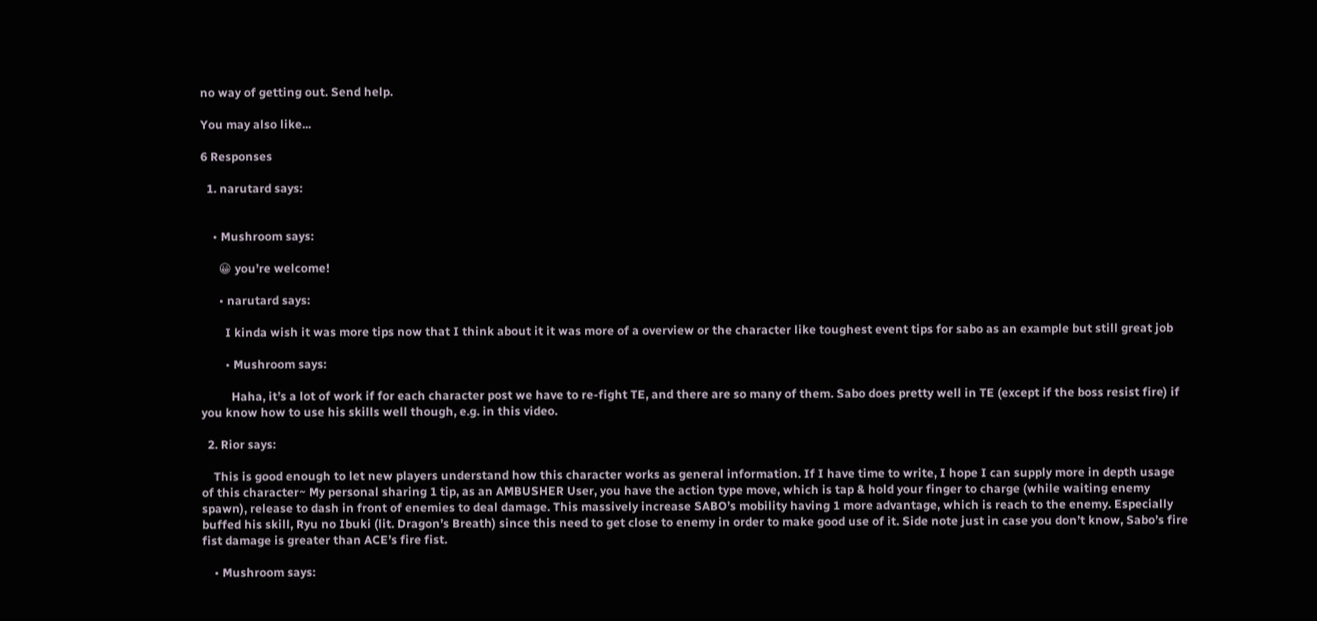no way of getting out. Send help.

You may also like...

6 Responses

  1. narutard says:


    • Mushroom says:

      😀 you’re welcome!

      • narutard says:

        I kinda wish it was more tips now that I think about it it was more of a overview or the character like toughest event tips for sabo as an example but still great job

        • Mushroom says:

          Haha, it’s a lot of work if for each character post we have to re-fight TE, and there are so many of them. Sabo does pretty well in TE (except if the boss resist fire) if you know how to use his skills well though, e.g. in this video.

  2. Rior says:

    This is good enough to let new players understand how this character works as general information. If I have time to write, I hope I can supply more in depth usage of this character~ My personal sharing 1 tip, as an AMBUSHER User, you have the action type move, which is tap & hold your finger to charge (while waiting enemy spawn), release to dash in front of enemies to deal damage. This massively increase SABO’s mobility having 1 more advantage, which is reach to the enemy. Especially buffed his skill, Ryu no Ibuki (lit. Dragon’s Breath) since this need to get close to enemy in order to make good use of it. Side note just in case you don’t know, Sabo’s fire fist damage is greater than ACE’s fire fist.

    • Mushroom says: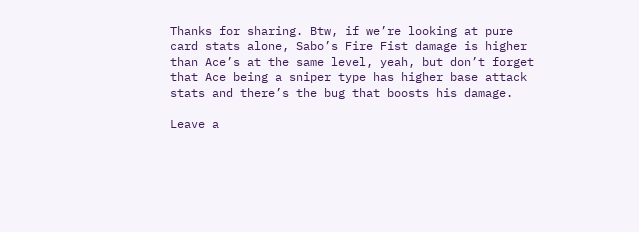Thanks for sharing. Btw, if we’re looking at pure card stats alone, Sabo’s Fire Fist damage is higher than Ace’s at the same level, yeah, but don’t forget that Ace being a sniper type has higher base attack stats and there’s the bug that boosts his damage.

Leave a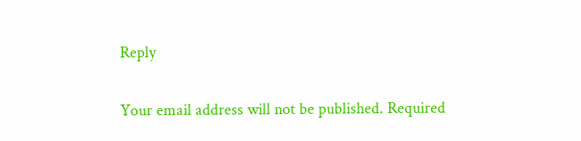Reply

Your email address will not be published. Required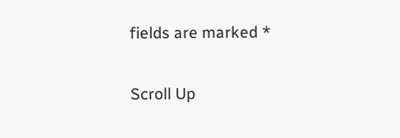fields are marked *

Scroll Up